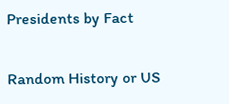Presidents by Fact

Random History or US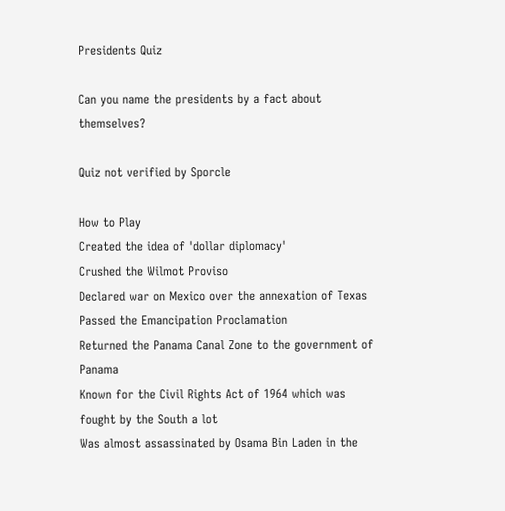Presidents Quiz

Can you name the presidents by a fact about themselves?

Quiz not verified by Sporcle

How to Play
Created the idea of 'dollar diplomacy'
Crushed the Wilmot Proviso
Declared war on Mexico over the annexation of Texas
Passed the Emancipation Proclamation
Returned the Panama Canal Zone to the government of Panama
Known for the Civil Rights Act of 1964 which was fought by the South a lot
Was almost assassinated by Osama Bin Laden in the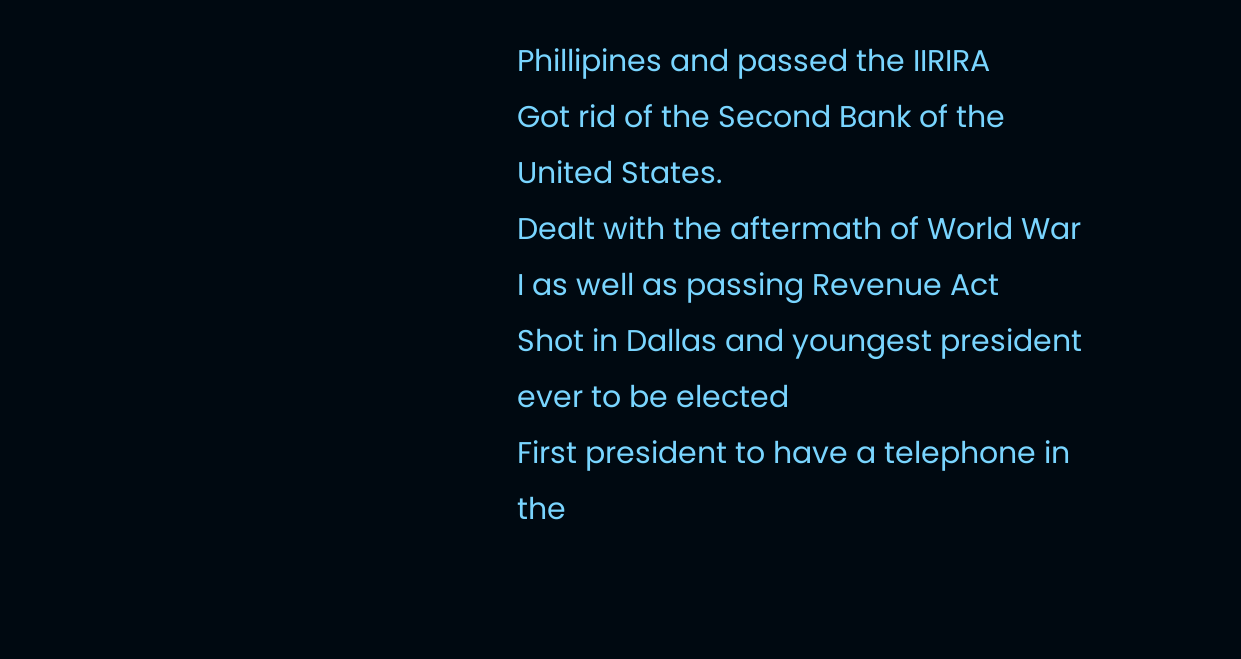Phillipines and passed the IIRIRA
Got rid of the Second Bank of the United States.
Dealt with the aftermath of World War I as well as passing Revenue Act
Shot in Dallas and youngest president ever to be elected
First president to have a telephone in the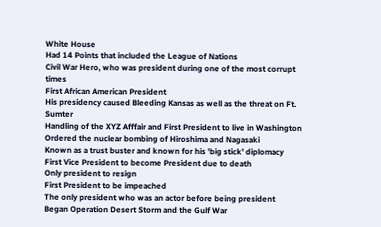White House
Had 14 Points that included the League of Nations
Civil War Hero, who was president during one of the most corrupt times
First African American President
His presidency caused Bleeding Kansas as well as the threat on Ft. Sumter
Handling of the XYZ Afffair and First President to live in Washington
Ordered the nuclear bombing of Hiroshima and Nagasaki
Known as a trust buster and known for his 'big stick' diplomacy
First Vice President to become President due to death
Only president to resign
First President to be impeached
The only president who was an actor before being president
Began Operation Desert Storm and the Gulf War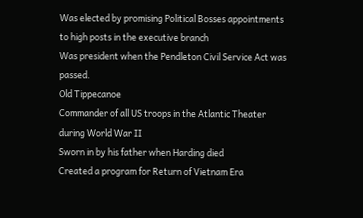Was elected by promising Political Bosses appointments to high posts in the executive branch
Was president when the Pendleton Civil Service Act was passed.
Old Tippecanoe
Commander of all US troops in the Atlantic Theater during World War II
Sworn in by his father when Harding died
Created a program for Return of Vietnam Era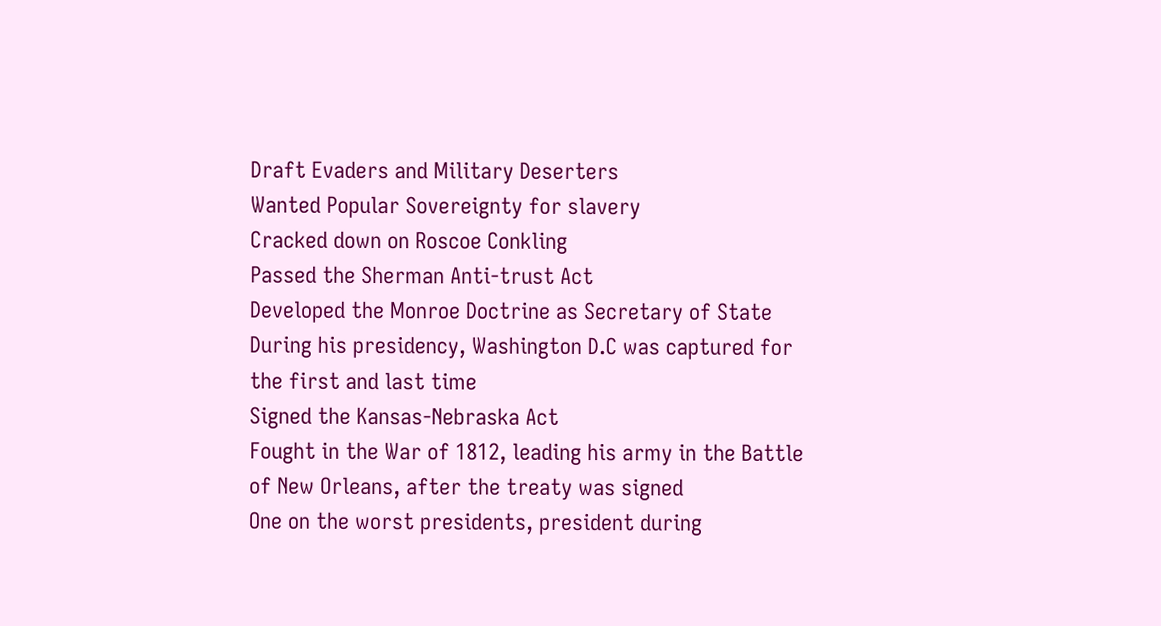Draft Evaders and Military Deserters
Wanted Popular Sovereignty for slavery
Cracked down on Roscoe Conkling
Passed the Sherman Anti-trust Act
Developed the Monroe Doctrine as Secretary of State
During his presidency, Washington D.C was captured for the first and last time
Signed the Kansas-Nebraska Act
Fought in the War of 1812, leading his army in the Battle of New Orleans, after the treaty was signed
One on the worst presidents, president during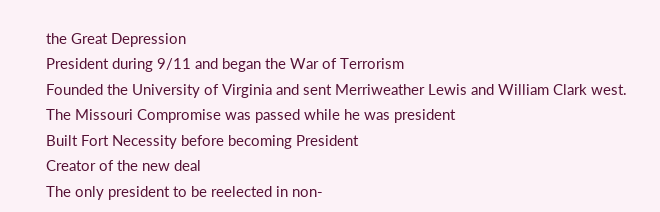the Great Depression
President during 9/11 and began the War of Terrorism
Founded the University of Virginia and sent Merriweather Lewis and William Clark west.
The Missouri Compromise was passed while he was president
Built Fort Necessity before becoming President
Creator of the new deal
The only president to be reelected in non-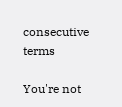consecutive terms

You're not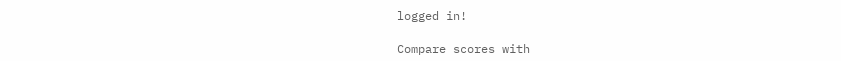logged in!

Compare scores with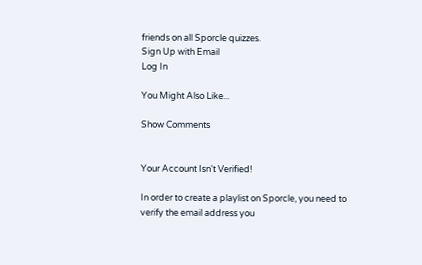friends on all Sporcle quizzes.
Sign Up with Email
Log In

You Might Also Like...

Show Comments


Your Account Isn't Verified!

In order to create a playlist on Sporcle, you need to verify the email address you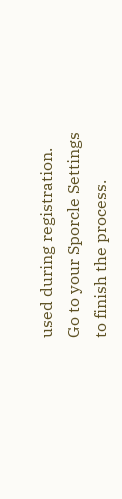used during registration. Go to your Sporcle Settings to finish the process.